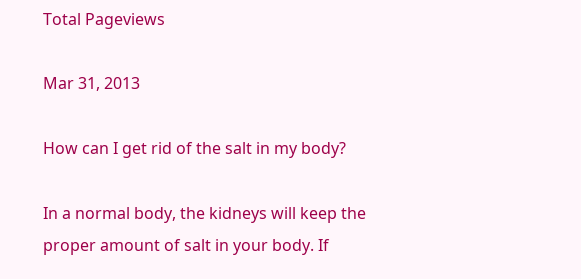Total Pageviews

Mar 31, 2013

How can I get rid of the salt in my body?

In a normal body, the kidneys will keep the proper amount of salt in your body. If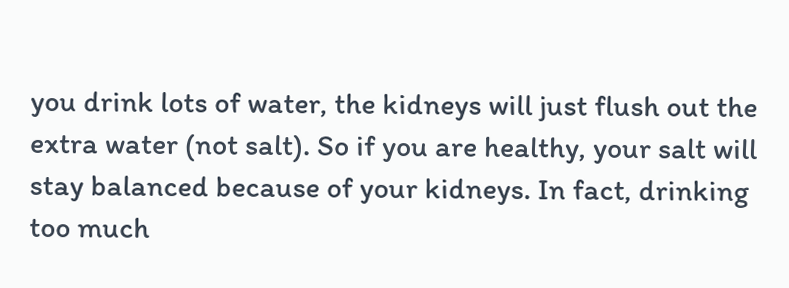you drink lots of water, the kidneys will just flush out the extra water (not salt). So if you are healthy, your salt will stay balanced because of your kidneys. In fact, drinking too much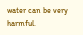water can be very harmful.